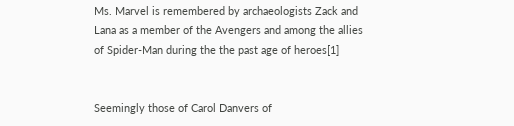Ms. Marvel is remembered by archaeologists Zack and Lana as a member of the Avengers and among the allies of Spider-Man during the the past age of heroes[1]


Seemingly those of Carol Danvers of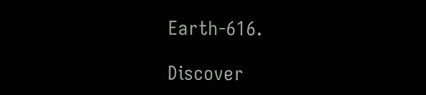Earth-616.

Discover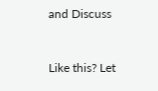and Discuss


Like this? Let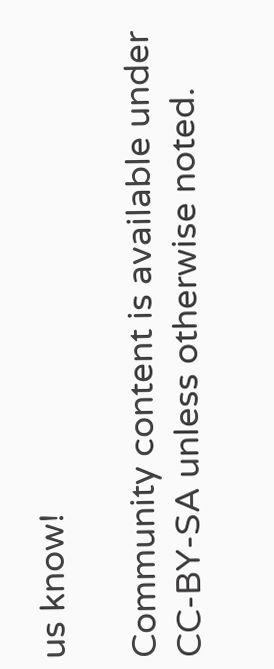us know!

Community content is available under CC-BY-SA unless otherwise noted.